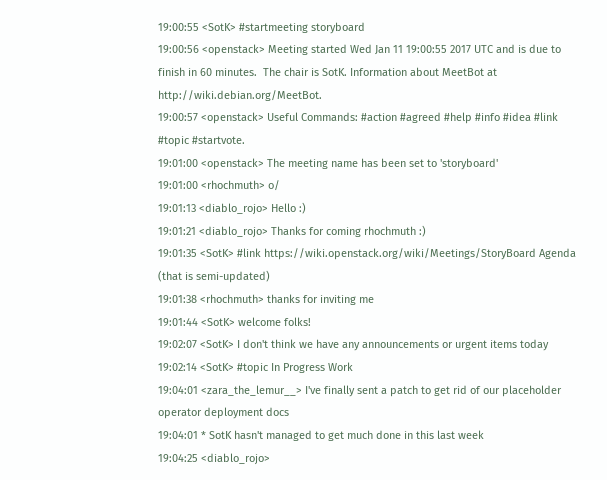19:00:55 <SotK> #startmeeting storyboard
19:00:56 <openstack> Meeting started Wed Jan 11 19:00:55 2017 UTC and is due to finish in 60 minutes.  The chair is SotK. Information about MeetBot at http://wiki.debian.org/MeetBot.
19:00:57 <openstack> Useful Commands: #action #agreed #help #info #idea #link #topic #startvote.
19:01:00 <openstack> The meeting name has been set to 'storyboard'
19:01:00 <rhochmuth> o/
19:01:13 <diablo_rojo> Hello :)
19:01:21 <diablo_rojo> Thanks for coming rhochmuth :)
19:01:35 <SotK> #link https://wiki.openstack.org/wiki/Meetings/StoryBoard Agenda (that is semi-updated)
19:01:38 <rhochmuth> thanks for inviting me
19:01:44 <SotK> welcome folks!
19:02:07 <SotK> I don't think we have any announcements or urgent items today
19:02:14 <SotK> #topic In Progress Work
19:04:01 <zara_the_lemur__> I've finally sent a patch to get rid of our placeholder operator deployment docs
19:04:01 * SotK hasn't managed to get much done in this last week
19:04:25 <diablo_rojo>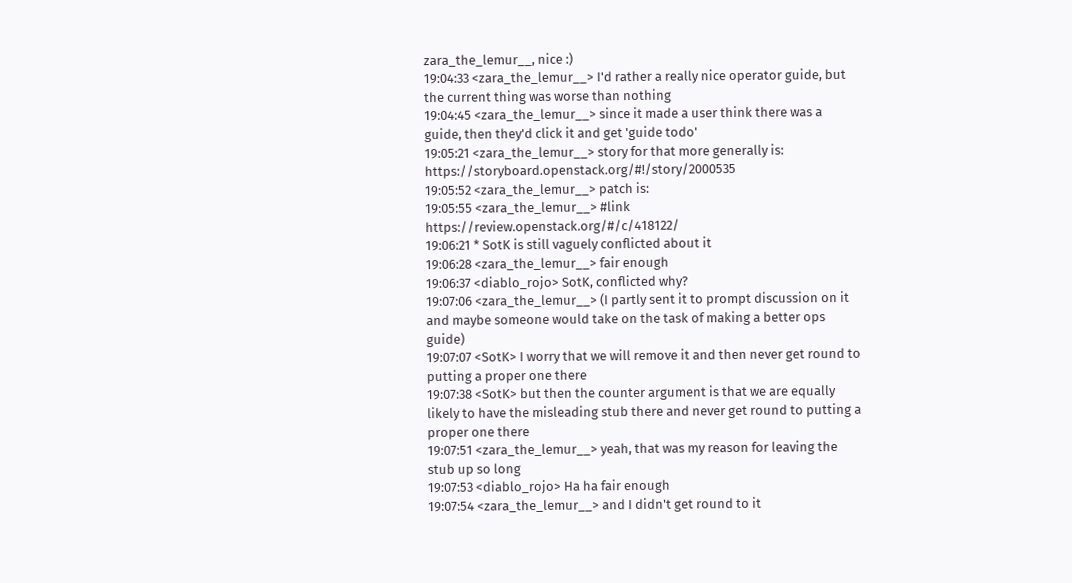zara_the_lemur__, nice :)
19:04:33 <zara_the_lemur__> I'd rather a really nice operator guide, but the current thing was worse than nothing
19:04:45 <zara_the_lemur__> since it made a user think there was a guide, then they'd click it and get 'guide todo'
19:05:21 <zara_the_lemur__> story for that more generally is: https://storyboard.openstack.org/#!/story/2000535
19:05:52 <zara_the_lemur__> patch is:
19:05:55 <zara_the_lemur__> #link https://review.openstack.org/#/c/418122/
19:06:21 * SotK is still vaguely conflicted about it
19:06:28 <zara_the_lemur__> fair enough
19:06:37 <diablo_rojo> SotK, conflicted why?
19:07:06 <zara_the_lemur__> (I partly sent it to prompt discussion on it and maybe someone would take on the task of making a better ops guide)
19:07:07 <SotK> I worry that we will remove it and then never get round to putting a proper one there
19:07:38 <SotK> but then the counter argument is that we are equally likely to have the misleading stub there and never get round to putting a proper one there
19:07:51 <zara_the_lemur__> yeah, that was my reason for leaving the stub up so long
19:07:53 <diablo_rojo> Ha ha fair enough
19:07:54 <zara_the_lemur__> and I didn't get round to it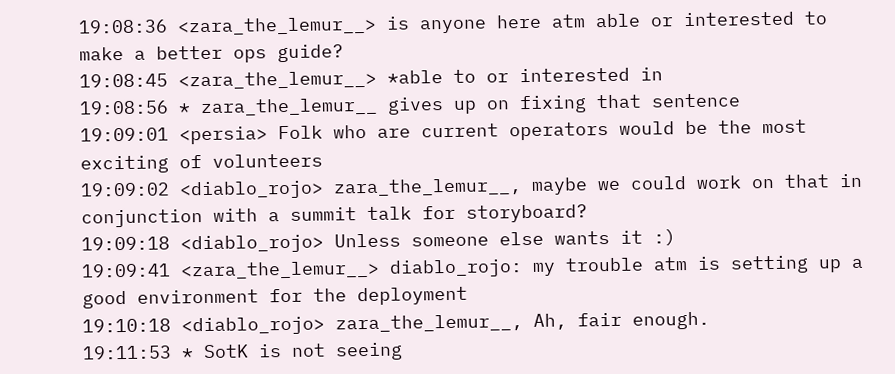19:08:36 <zara_the_lemur__> is anyone here atm able or interested to make a better ops guide?
19:08:45 <zara_the_lemur__> *able to or interested in
19:08:56 * zara_the_lemur__ gives up on fixing that sentence
19:09:01 <persia> Folk who are current operators would be the most exciting of volunteers
19:09:02 <diablo_rojo> zara_the_lemur__, maybe we could work on that in conjunction with a summit talk for storyboard?
19:09:18 <diablo_rojo> Unless someone else wants it :)
19:09:41 <zara_the_lemur__> diablo_rojo: my trouble atm is setting up a good environment for the deployment
19:10:18 <diablo_rojo> zara_the_lemur__, Ah, fair enough.
19:11:53 * SotK is not seeing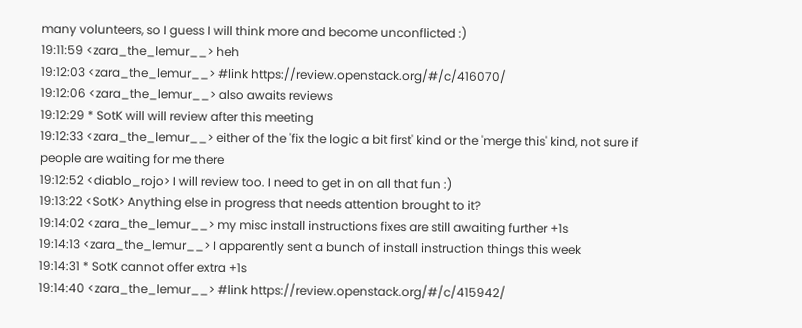many volunteers, so I guess I will think more and become unconflicted :)
19:11:59 <zara_the_lemur__> heh
19:12:03 <zara_the_lemur__> #link https://review.openstack.org/#/c/416070/
19:12:06 <zara_the_lemur__> also awaits reviews
19:12:29 * SotK will will review after this meeting
19:12:33 <zara_the_lemur__> either of the 'fix the logic a bit first' kind or the 'merge this' kind, not sure if people are waiting for me there
19:12:52 <diablo_rojo> I will review too. I need to get in on all that fun :)
19:13:22 <SotK> Anything else in progress that needs attention brought to it?
19:14:02 <zara_the_lemur__> my misc install instructions fixes are still awaiting further +1s
19:14:13 <zara_the_lemur__> I apparently sent a bunch of install instruction things this week
19:14:31 * SotK cannot offer extra +1s
19:14:40 <zara_the_lemur__> #link https://review.openstack.org/#/c/415942/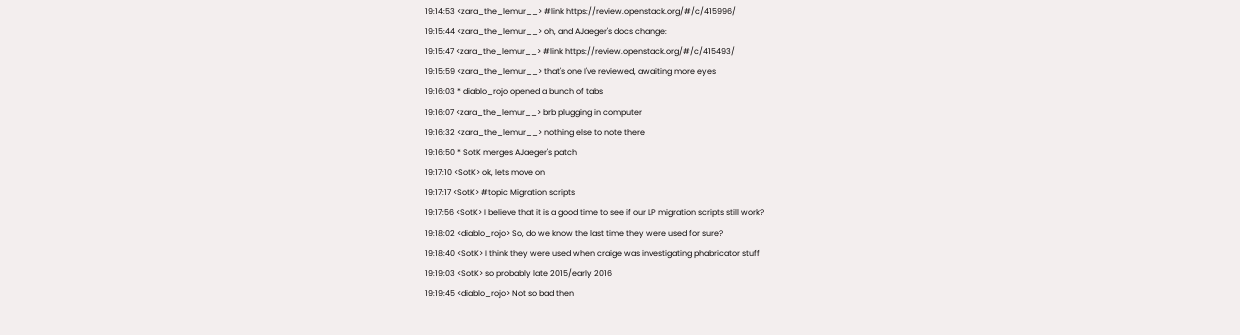19:14:53 <zara_the_lemur__> #link https://review.openstack.org/#/c/415996/
19:15:44 <zara_the_lemur__> oh, and AJaeger's docs change:
19:15:47 <zara_the_lemur__> #link https://review.openstack.org/#/c/415493/
19:15:59 <zara_the_lemur__> that's one I've reviewed, awaiting more eyes
19:16:03 * diablo_rojo opened a bunch of tabs
19:16:07 <zara_the_lemur__> brb plugging in computer
19:16:32 <zara_the_lemur__> nothing else to note there
19:16:50 * SotK merges AJaeger's patch
19:17:10 <SotK> ok, lets move on
19:17:17 <SotK> #topic Migration scripts
19:17:56 <SotK> I believe that it is a good time to see if our LP migration scripts still work?
19:18:02 <diablo_rojo> So, do we know the last time they were used for sure?
19:18:40 <SotK> I think they were used when craige was investigating phabricator stuff
19:19:03 <SotK> so probably late 2015/early 2016
19:19:45 <diablo_rojo> Not so bad then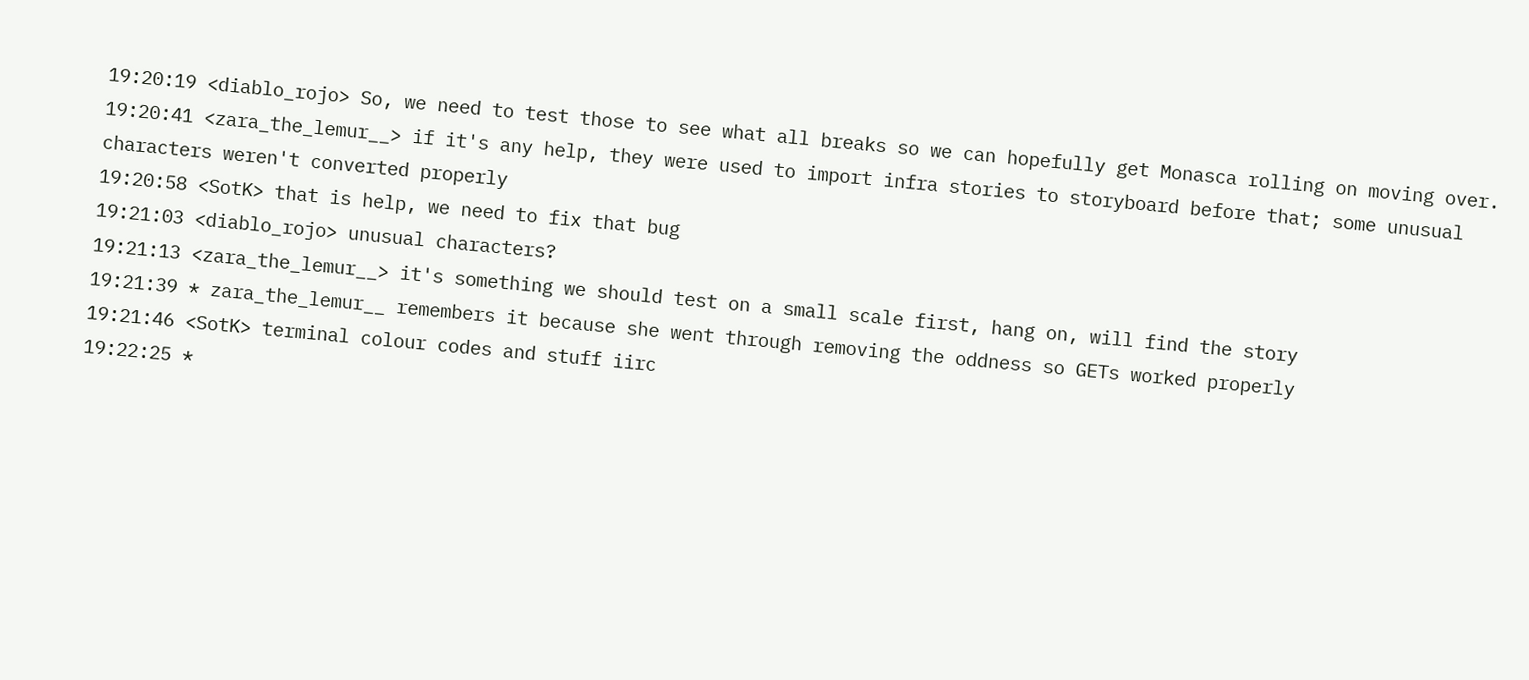19:20:19 <diablo_rojo> So, we need to test those to see what all breaks so we can hopefully get Monasca rolling on moving over.
19:20:41 <zara_the_lemur__> if it's any help, they were used to import infra stories to storyboard before that; some unusual characters weren't converted properly
19:20:58 <SotK> that is help, we need to fix that bug
19:21:03 <diablo_rojo> unusual characters?
19:21:13 <zara_the_lemur__> it's something we should test on a small scale first, hang on, will find the story
19:21:39 * zara_the_lemur__ remembers it because she went through removing the oddness so GETs worked properly
19:21:46 <SotK> terminal colour codes and stuff iirc
19:22:25 *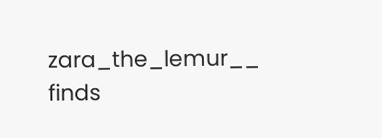zara_the_lemur__ finds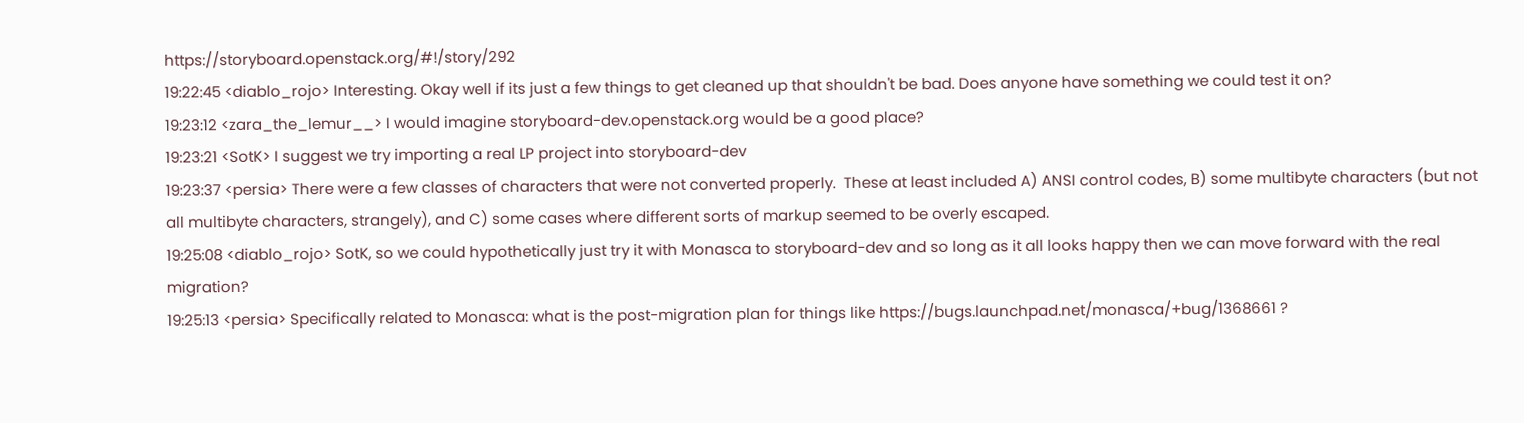https://storyboard.openstack.org/#!/story/292
19:22:45 <diablo_rojo> Interesting. Okay well if its just a few things to get cleaned up that shouldn't be bad. Does anyone have something we could test it on?
19:23:12 <zara_the_lemur__> I would imagine storyboard-dev.openstack.org would be a good place?
19:23:21 <SotK> I suggest we try importing a real LP project into storyboard-dev
19:23:37 <persia> There were a few classes of characters that were not converted properly.  These at least included A) ANSI control codes, B) some multibyte characters (but not all multibyte characters, strangely), and C) some cases where different sorts of markup seemed to be overly escaped.
19:25:08 <diablo_rojo> SotK, so we could hypothetically just try it with Monasca to storyboard-dev and so long as it all looks happy then we can move forward with the real migration?
19:25:13 <persia> Specifically related to Monasca: what is the post-migration plan for things like https://bugs.launchpad.net/monasca/+bug/1368661 ?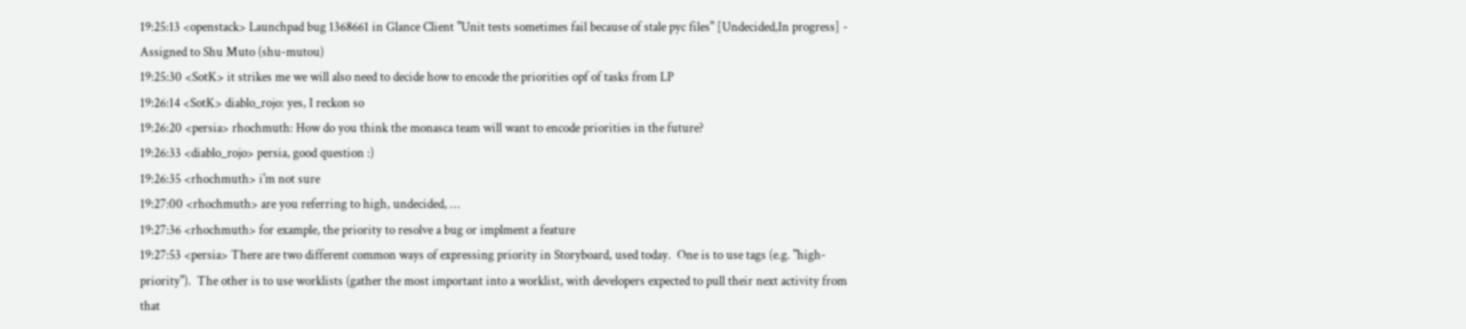19:25:13 <openstack> Launchpad bug 1368661 in Glance Client "Unit tests sometimes fail because of stale pyc files" [Undecided,In progress] - Assigned to Shu Muto (shu-mutou)
19:25:30 <SotK> it strikes me we will also need to decide how to encode the priorities opf of tasks from LP
19:26:14 <SotK> diablo_rojo: yes, I reckon so
19:26:20 <persia> rhochmuth: How do you think the monasca team will want to encode priorities in the future?
19:26:33 <diablo_rojo> persia, good question :)
19:26:35 <rhochmuth> i'm not sure
19:27:00 <rhochmuth> are you referring to high, undecided, …
19:27:36 <rhochmuth> for example, the priority to resolve a bug or implment a feature
19:27:53 <persia> There are two different common ways of expressing priority in Storyboard, used today.  One is to use tags (e.g. "high-priority").  The other is to use worklists (gather the most important into a worklist, with developers expected to pull their next activity from that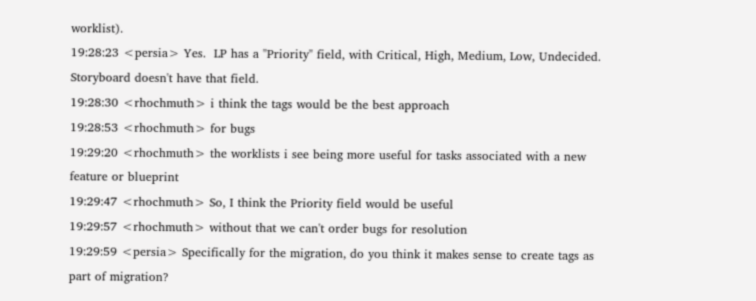worklist).
19:28:23 <persia> Yes.  LP has a "Priority" field, with Critical, High, Medium, Low, Undecided.  Storyboard doesn't have that field.
19:28:30 <rhochmuth> i think the tags would be the best approach
19:28:53 <rhochmuth> for bugs
19:29:20 <rhochmuth> the worklists i see being more useful for tasks associated with a new feature or blueprint
19:29:47 <rhochmuth> So, I think the Priority field would be useful
19:29:57 <rhochmuth> without that we can't order bugs for resolution
19:29:59 <persia> Specifically for the migration, do you think it makes sense to create tags as part of migration?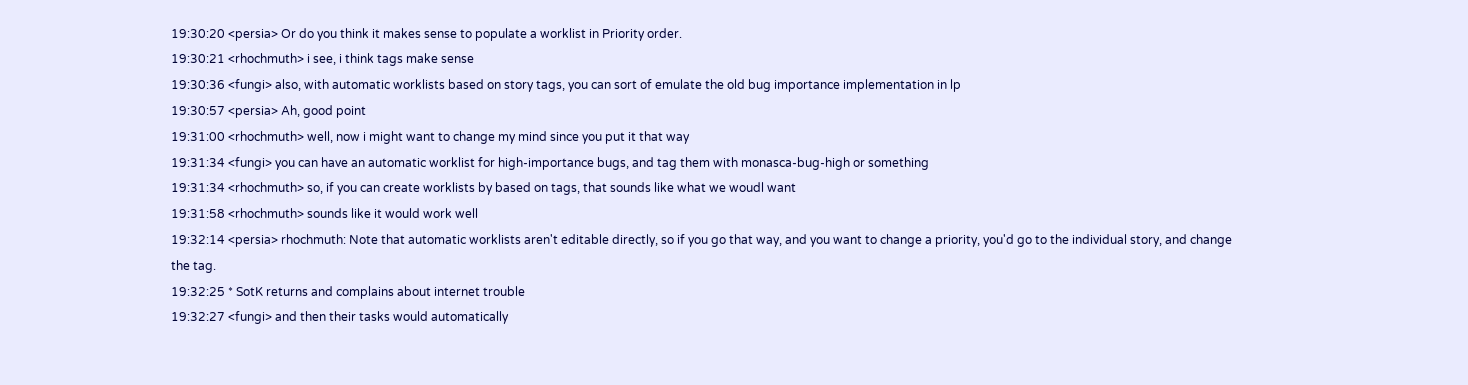19:30:20 <persia> Or do you think it makes sense to populate a worklist in Priority order.
19:30:21 <rhochmuth> i see, i think tags make sense
19:30:36 <fungi> also, with automatic worklists based on story tags, you can sort of emulate the old bug importance implementation in lp
19:30:57 <persia> Ah, good point
19:31:00 <rhochmuth> well, now i might want to change my mind since you put it that way
19:31:34 <fungi> you can have an automatic worklist for high-importance bugs, and tag them with monasca-bug-high or something
19:31:34 <rhochmuth> so, if you can create worklists by based on tags, that sounds like what we woudl want
19:31:58 <rhochmuth> sounds like it would work well
19:32:14 <persia> rhochmuth: Note that automatic worklists aren't editable directly, so if you go that way, and you want to change a priority, you'd go to the individual story, and change the tag.
19:32:25 * SotK returns and complains about internet trouble
19:32:27 <fungi> and then their tasks would automatically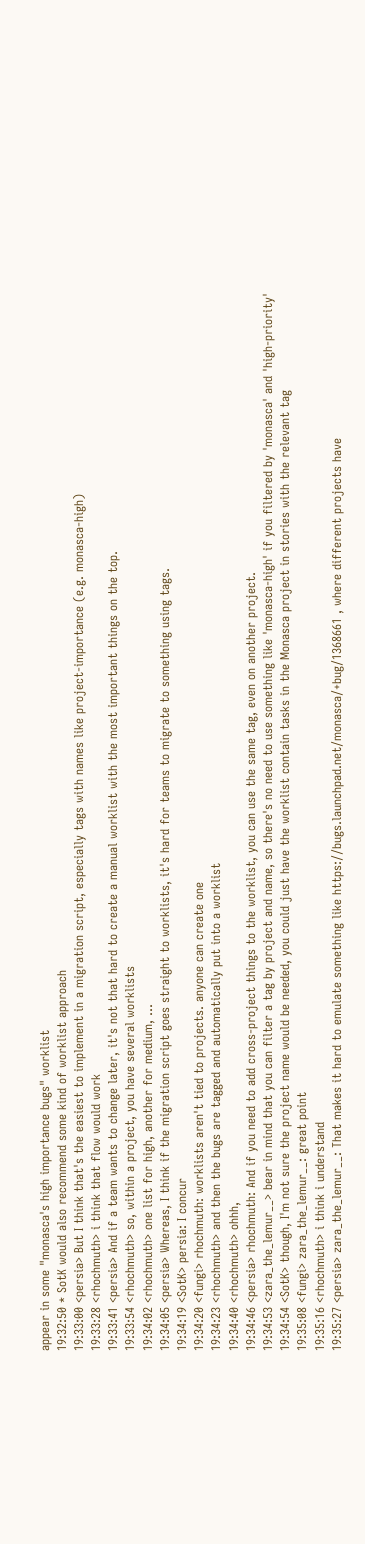appear in some "monasca's high importance bugs" worklist
19:32:50 * SotK would also recommend some kind of worklist approach
19:33:00 <persia> But I think that's the easiest to implement in a migration script, especially tags with names like project-importance (e.g. monasca-high)
19:33:28 <rhochmuth> i think that flow would work
19:33:41 <persia> And if a team wants to change later, it's not that hard to create a manual worklist with the most important things on the top.
19:33:54 <rhochmuth> so, within a project, you have several worklists
19:34:02 <rhochmuth> one list for high, another for medium, ...
19:34:05 <persia> Whereas, I think if the migration script goes straight to worklists, it's hard for teams to migrate to something using tags.
19:34:19 <SotK> persia: I concur
19:34:20 <fungi> rhochmuth: worklists aren't tied to projects. anyone can create one
19:34:23 <rhochmuth> and then the bugs are tagged and automatically put into a worklist
19:34:40 <rhochmuth> ohhh,
19:34:46 <persia> rhochmuth: And if you need to add cross-project things to the worklist, you can use the same tag, even on another project.
19:34:53 <zara_the_lemur__> bear in mind that you can filter a tag by project and name, so there's no need to use something like 'monasca-high' if you filtered by 'monasca' and 'high-priority'
19:34:54 <SotK> though, I'm not sure the project name would be needed, you could just have the worklist contain tasks in the Monasca project in stories with the relevant tag
19:35:08 <fungi> zara_the_lemur__: great point
19:35:16 <rhochmuth> i think i understand
19:35:27 <persia> zara_the_lemur__: That makes it hard to emulate something like https://bugs.launchpad.net/monasca/+bug/1368661 , where different projects have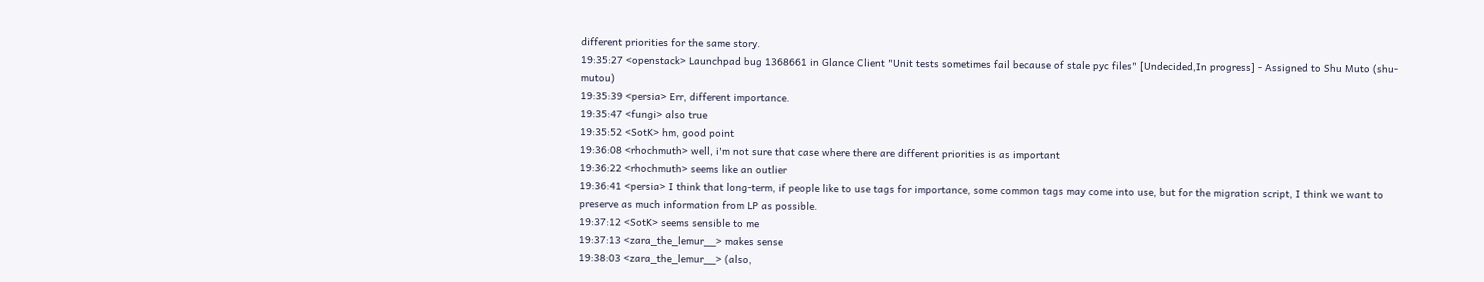different priorities for the same story.
19:35:27 <openstack> Launchpad bug 1368661 in Glance Client "Unit tests sometimes fail because of stale pyc files" [Undecided,In progress] - Assigned to Shu Muto (shu-mutou)
19:35:39 <persia> Err, different importance.
19:35:47 <fungi> also true
19:35:52 <SotK> hm, good point
19:36:08 <rhochmuth> well, i'm not sure that case where there are different priorities is as important
19:36:22 <rhochmuth> seems like an outlier
19:36:41 <persia> I think that long-term, if people like to use tags for importance, some common tags may come into use, but for the migration script, I think we want to preserve as much information from LP as possible.
19:37:12 <SotK> seems sensible to me
19:37:13 <zara_the_lemur__> makes sense
19:38:03 <zara_the_lemur__> (also,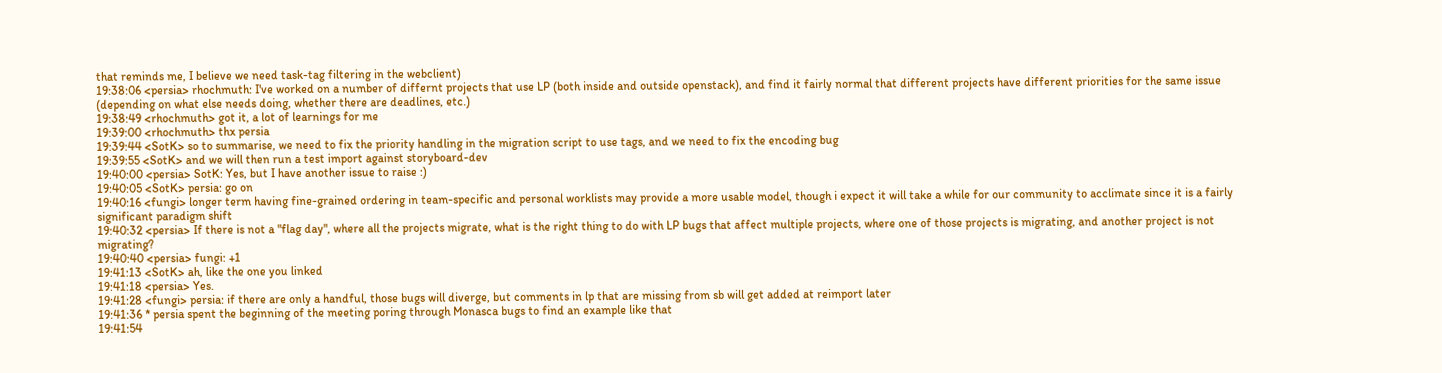that reminds me, I believe we need task-tag filtering in the webclient)
19:38:06 <persia> rhochmuth: I've worked on a number of differnt projects that use LP (both inside and outside openstack), and find it fairly normal that different projects have different priorities for the same issue (depending on what else needs doing, whether there are deadlines, etc.)
19:38:49 <rhochmuth> got it, a lot of learnings for me
19:39:00 <rhochmuth> thx persia
19:39:44 <SotK> so to summarise, we need to fix the priority handling in the migration script to use tags, and we need to fix the encoding bug
19:39:55 <SotK> and we will then run a test import against storyboard-dev
19:40:00 <persia> SotK: Yes, but I have another issue to raise :)
19:40:05 <SotK> persia: go on
19:40:16 <fungi> longer term having fine-grained ordering in team-specific and personal worklists may provide a more usable model, though i expect it will take a while for our community to acclimate since it is a fairly significant paradigm shift
19:40:32 <persia> If there is not a "flag day", where all the projects migrate, what is the right thing to do with LP bugs that affect multiple projects, where one of those projects is migrating, and another project is not migrating?
19:40:40 <persia> fungi: +1
19:41:13 <SotK> ah, like the one you linked
19:41:18 <persia> Yes.
19:41:28 <fungi> persia: if there are only a handful, those bugs will diverge, but comments in lp that are missing from sb will get added at reimport later
19:41:36 * persia spent the beginning of the meeting poring through Monasca bugs to find an example like that
19:41:54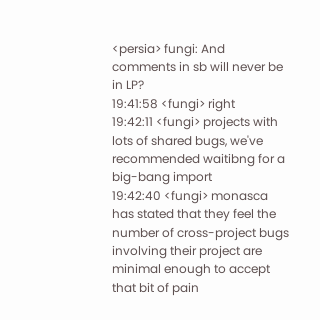<persia> fungi: And comments in sb will never be in LP?
19:41:58 <fungi> right
19:42:11 <fungi> projects with lots of shared bugs, we've recommended waitibng for a big-bang import
19:42:40 <fungi> monasca has stated that they feel the number of cross-project bugs involving their project are minimal enough to accept that bit of pain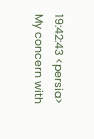19:42:43 <persia> My concern with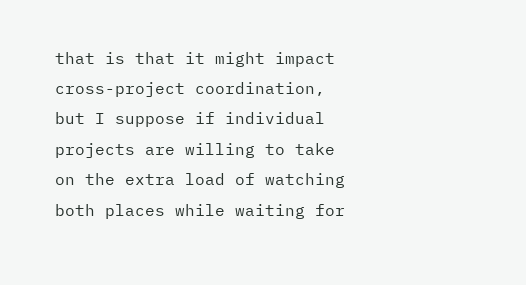that is that it might impact cross-project coordination, but I suppose if individual projects are willing to take on the extra load of watching both places while waiting for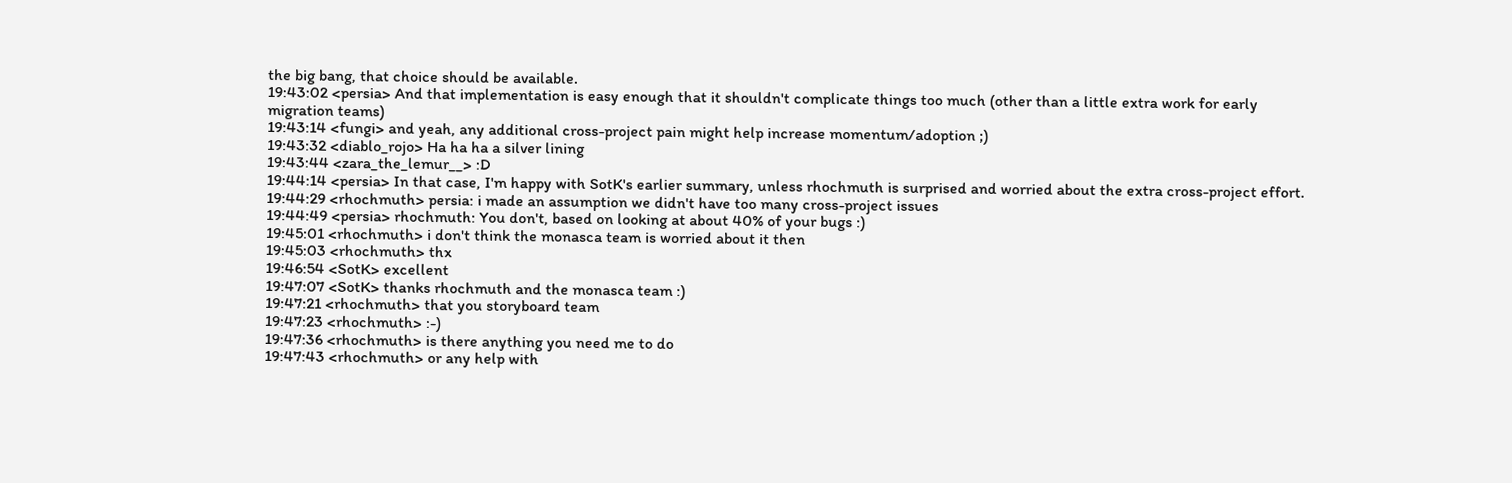the big bang, that choice should be available.
19:43:02 <persia> And that implementation is easy enough that it shouldn't complicate things too much (other than a little extra work for early migration teams)
19:43:14 <fungi> and yeah, any additional cross-project pain might help increase momentum/adoption ;)
19:43:32 <diablo_rojo> Ha ha ha a silver lining
19:43:44 <zara_the_lemur__> :D
19:44:14 <persia> In that case, I'm happy with SotK's earlier summary, unless rhochmuth is surprised and worried about the extra cross-project effort.
19:44:29 <rhochmuth> persia: i made an assumption we didn't have too many cross-project issues
19:44:49 <persia> rhochmuth: You don't, based on looking at about 40% of your bugs :)
19:45:01 <rhochmuth> i don't think the monasca team is worried about it then
19:45:03 <rhochmuth> thx
19:46:54 <SotK> excellent
19:47:07 <SotK> thanks rhochmuth and the monasca team :)
19:47:21 <rhochmuth> that you storyboard team
19:47:23 <rhochmuth> :-)
19:47:36 <rhochmuth> is there anything you need me to do
19:47:43 <rhochmuth> or any help with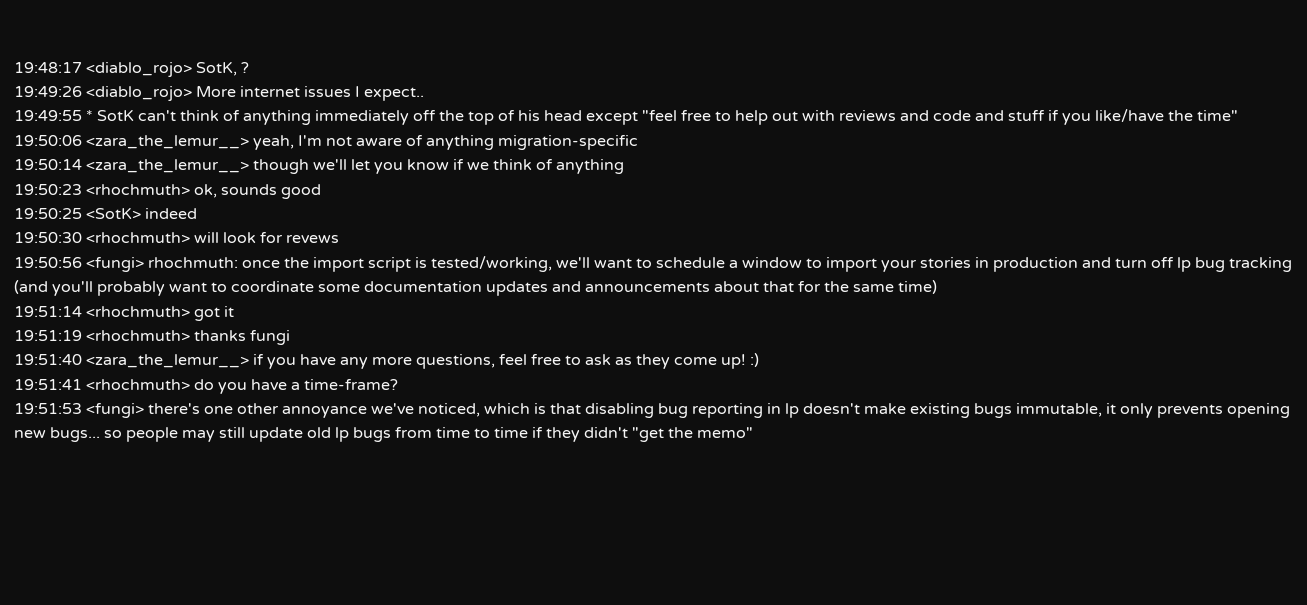19:48:17 <diablo_rojo> SotK, ?
19:49:26 <diablo_rojo> More internet issues I expect..
19:49:55 * SotK can't think of anything immediately off the top of his head except "feel free to help out with reviews and code and stuff if you like/have the time"
19:50:06 <zara_the_lemur__> yeah, I'm not aware of anything migration-specific
19:50:14 <zara_the_lemur__> though we'll let you know if we think of anything
19:50:23 <rhochmuth> ok, sounds good
19:50:25 <SotK> indeed
19:50:30 <rhochmuth> will look for revews
19:50:56 <fungi> rhochmuth: once the import script is tested/working, we'll want to schedule a window to import your stories in production and turn off lp bug tracking (and you'll probably want to coordinate some documentation updates and announcements about that for the same time)
19:51:14 <rhochmuth> got it
19:51:19 <rhochmuth> thanks fungi
19:51:40 <zara_the_lemur__> if you have any more questions, feel free to ask as they come up! :)
19:51:41 <rhochmuth> do you have a time-frame?
19:51:53 <fungi> there's one other annoyance we've noticed, which is that disabling bug reporting in lp doesn't make existing bugs immutable, it only prevents opening new bugs... so people may still update old lp bugs from time to time if they didn't "get the memo"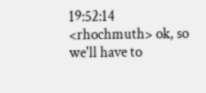19:52:14 <rhochmuth> ok, so we'll have to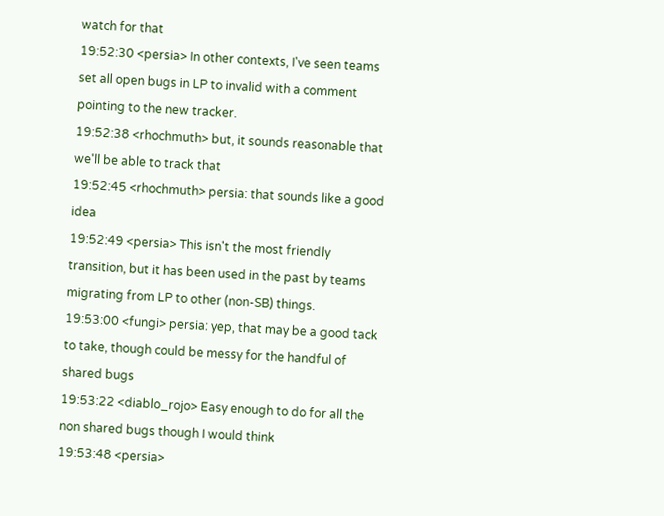watch for that
19:52:30 <persia> In other contexts, I've seen teams set all open bugs in LP to invalid with a comment pointing to the new tracker.
19:52:38 <rhochmuth> but, it sounds reasonable that we'll be able to track that
19:52:45 <rhochmuth> persia: that sounds like a good idea
19:52:49 <persia> This isn't the most friendly transition, but it has been used in the past by teams migrating from LP to other (non-SB) things.
19:53:00 <fungi> persia: yep, that may be a good tack to take, though could be messy for the handful of shared bugs
19:53:22 <diablo_rojo> Easy enough to do for all the non shared bugs though I would think
19:53:48 <persia>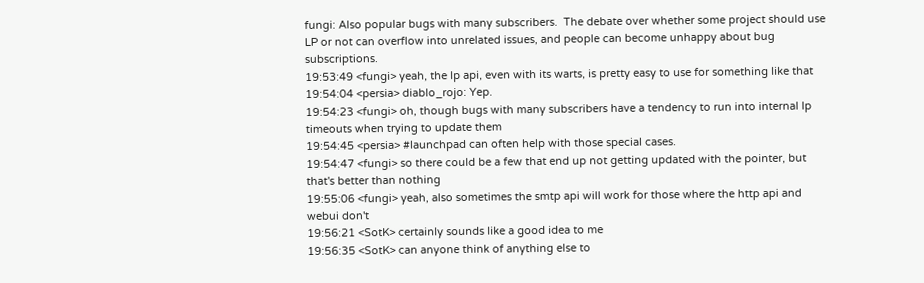fungi: Also popular bugs with many subscribers.  The debate over whether some project should use LP or not can overflow into unrelated issues, and people can become unhappy about bug subscriptions.
19:53:49 <fungi> yeah, the lp api, even with its warts, is pretty easy to use for something like that
19:54:04 <persia> diablo_rojo: Yep.
19:54:23 <fungi> oh, though bugs with many subscribers have a tendency to run into internal lp timeouts when trying to update them
19:54:45 <persia> #launchpad can often help with those special cases.
19:54:47 <fungi> so there could be a few that end up not getting updated with the pointer, but that's better than nothing
19:55:06 <fungi> yeah, also sometimes the smtp api will work for those where the http api and webui don't
19:56:21 <SotK> certainly sounds like a good idea to me
19:56:35 <SotK> can anyone think of anything else to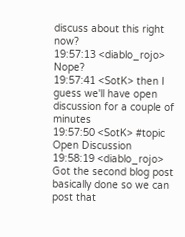discuss about this right now?
19:57:13 <diablo_rojo> Nope?
19:57:41 <SotK> then I guess we'll have open discussion for a couple of minutes
19:57:50 <SotK> #topic Open Discussion
19:58:19 <diablo_rojo> Got the second blog post basically done so we can post that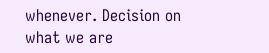whenever. Decision on what we are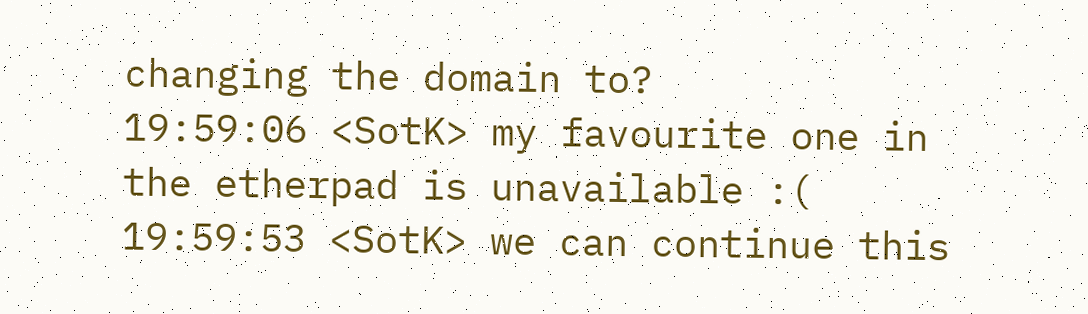changing the domain to?
19:59:06 <SotK> my favourite one in the etherpad is unavailable :(
19:59:53 <SotK> we can continue this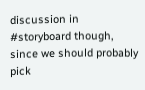discussion in #storyboard though, since we should probably pick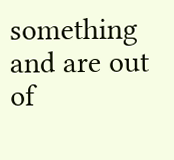something and are out of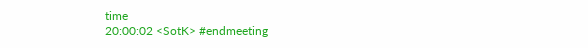time
20:00:02 <SotK> #endmeeting